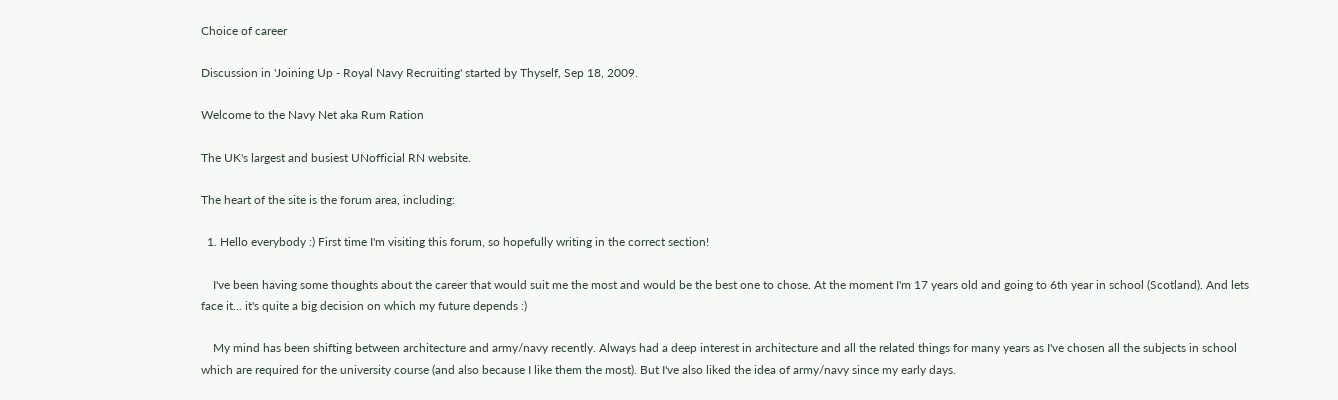Choice of career

Discussion in 'Joining Up - Royal Navy Recruiting' started by Thyself, Sep 18, 2009.

Welcome to the Navy Net aka Rum Ration

The UK's largest and busiest UNofficial RN website.

The heart of the site is the forum area, including:

  1. Hello everybody :) First time I'm visiting this forum, so hopefully writing in the correct section!

    I've been having some thoughts about the career that would suit me the most and would be the best one to chose. At the moment I'm 17 years old and going to 6th year in school (Scotland). And lets face it... it's quite a big decision on which my future depends :)

    My mind has been shifting between architecture and army/navy recently. Always had a deep interest in architecture and all the related things for many years as I've chosen all the subjects in school which are required for the university course (and also because I like them the most). But I've also liked the idea of army/navy since my early days.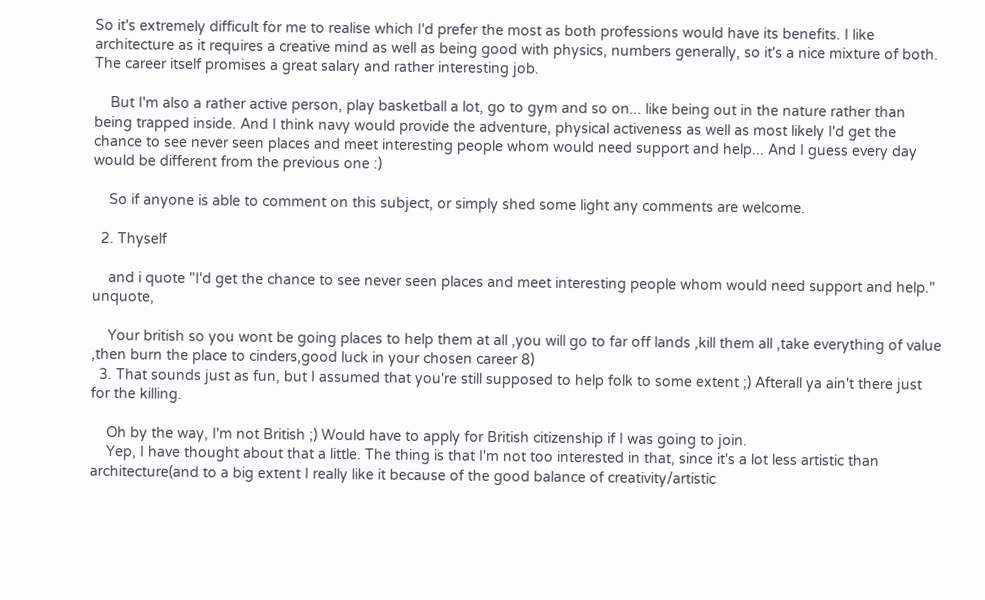So it's extremely difficult for me to realise which I'd prefer the most as both professions would have its benefits. I like architecture as it requires a creative mind as well as being good with physics, numbers generally, so it's a nice mixture of both. The career itself promises a great salary and rather interesting job.

    But I'm also a rather active person, play basketball a lot, go to gym and so on... like being out in the nature rather than being trapped inside. And I think navy would provide the adventure, physical activeness as well as most likely I'd get the chance to see never seen places and meet interesting people whom would need support and help... And I guess every day would be different from the previous one :)

    So if anyone is able to comment on this subject, or simply shed some light any comments are welcome.

  2. Thyself

    and i quote "I'd get the chance to see never seen places and meet interesting people whom would need support and help." unquote,

    Your british so you wont be going places to help them at all ,you will go to far off lands ,kill them all ,take everything of value ,then burn the place to cinders,good luck in your chosen career 8)
  3. That sounds just as fun, but I assumed that you're still supposed to help folk to some extent ;) Afterall ya ain't there just for the killing.

    Oh by the way, I'm not British ;) Would have to apply for British citizenship if I was going to join.
    Yep, I have thought about that a little. The thing is that I'm not too interested in that, since it's a lot less artistic than architecture(and to a big extent I really like it because of the good balance of creativity/artistic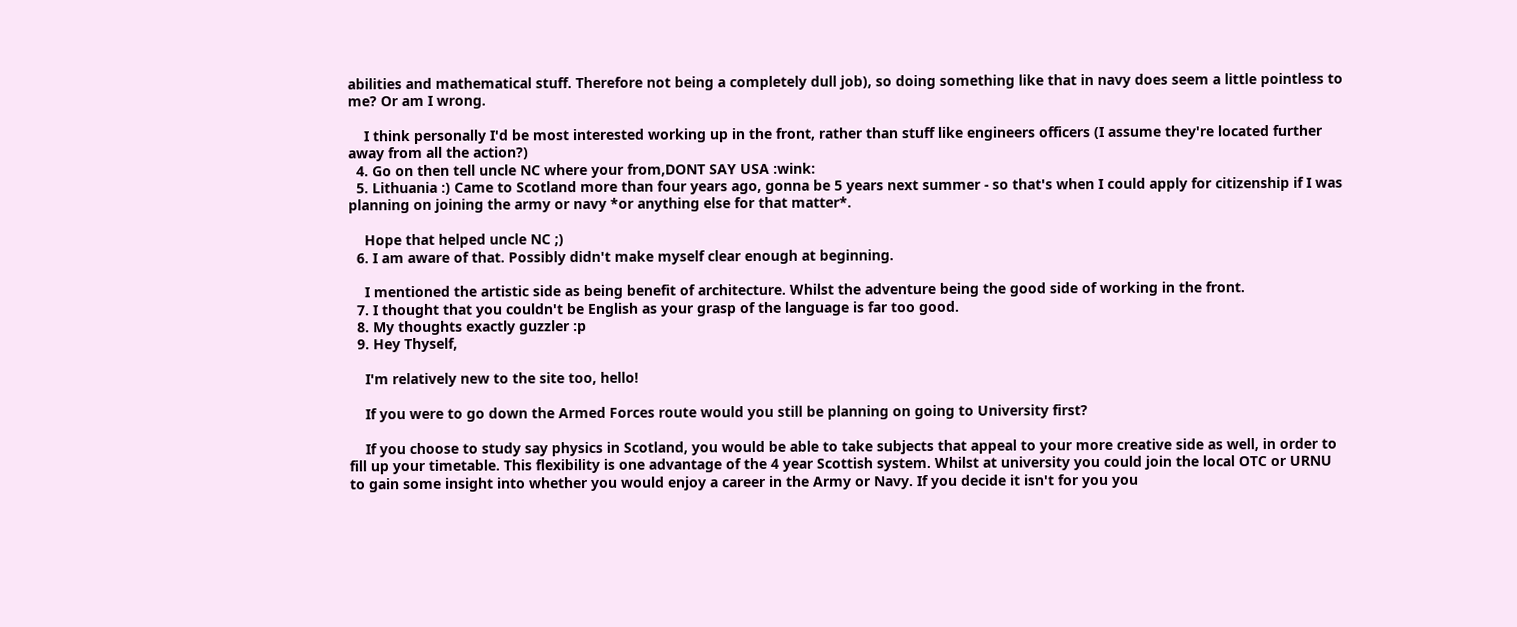abilities and mathematical stuff. Therefore not being a completely dull job), so doing something like that in navy does seem a little pointless to me? Or am I wrong.

    I think personally I'd be most interested working up in the front, rather than stuff like engineers officers (I assume they're located further away from all the action?)
  4. Go on then tell uncle NC where your from,DONT SAY USA :wink:
  5. Lithuania :) Came to Scotland more than four years ago, gonna be 5 years next summer - so that's when I could apply for citizenship if I was planning on joining the army or navy *or anything else for that matter*.

    Hope that helped uncle NC ;)
  6. I am aware of that. Possibly didn't make myself clear enough at beginning.

    I mentioned the artistic side as being benefit of architecture. Whilst the adventure being the good side of working in the front.
  7. I thought that you couldn't be English as your grasp of the language is far too good.
  8. My thoughts exactly guzzler :p
  9. Hey Thyself,

    I'm relatively new to the site too, hello!

    If you were to go down the Armed Forces route would you still be planning on going to University first?

    If you choose to study say physics in Scotland, you would be able to take subjects that appeal to your more creative side as well, in order to fill up your timetable. This flexibility is one advantage of the 4 year Scottish system. Whilst at university you could join the local OTC or URNU to gain some insight into whether you would enjoy a career in the Army or Navy. If you decide it isn't for you you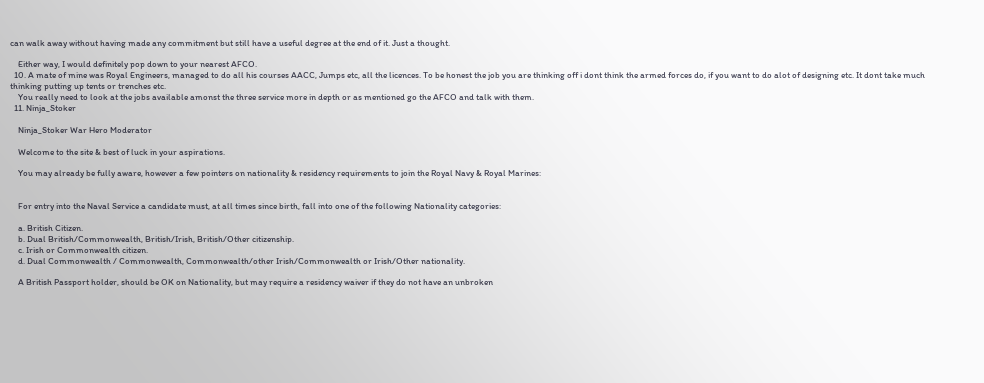can walk away without having made any commitment but still have a useful degree at the end of it. Just a thought.

    Either way, I would definitely pop down to your nearest AFCO.
  10. A mate of mine was Royal Engineers, managed to do all his courses AACC, Jumps etc, all the licences. To be honest the job you are thinking off i dont think the armed forces do, if you want to do alot of designing etc. It dont take much thinking putting up tents or trenches etc.
    You really need to look at the jobs available amonst the three service more in depth or as mentioned go the AFCO and talk with them.
  11. Ninja_Stoker

    Ninja_Stoker War Hero Moderator

    Welcome to the site & best of luck in your aspirations.

    You may already be fully aware, however a few pointers on nationality & residency requirements to join the Royal Navy & Royal Marines:


    For entry into the Naval Service a candidate must, at all times since birth, fall into one of the following Nationality categories:

    a. British Citizen.
    b. Dual British/Commonwealth, British/Irish, British/Other citizenship.
    c. Irish or Commonwealth citizen.
    d. Dual Commonwealth / Commonwealth, Commonwealth/other Irish/Commonwealth or Irish/Other nationality.

    A British Passport holder, should be OK on Nationality, but may require a residency waiver if they do not have an unbroken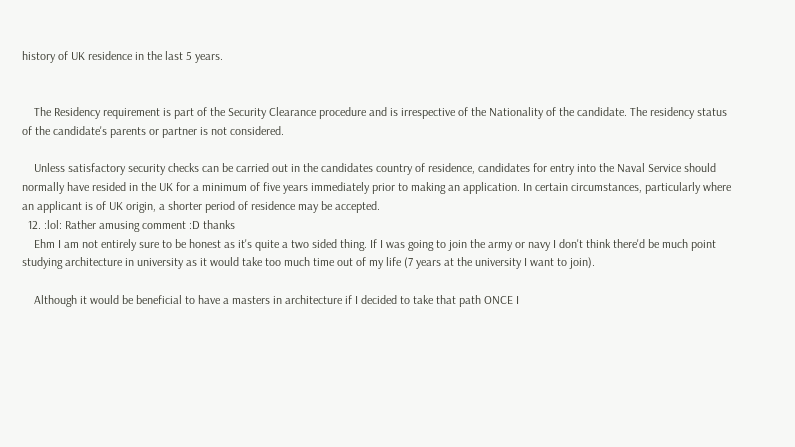history of UK residence in the last 5 years.


    The Residency requirement is part of the Security Clearance procedure and is irrespective of the Nationality of the candidate. The residency status of the candidate's parents or partner is not considered.

    Unless satisfactory security checks can be carried out in the candidates country of residence, candidates for entry into the Naval Service should normally have resided in the UK for a minimum of five years immediately prior to making an application. In certain circumstances, particularly where an applicant is of UK origin, a shorter period of residence may be accepted.
  12. :lol: Rather amusing comment :D thanks
    Ehm I am not entirely sure to be honest as it's quite a two sided thing. If I was going to join the army or navy I don't think there'd be much point studying architecture in university as it would take too much time out of my life (7 years at the university I want to join).

    Although it would be beneficial to have a masters in architecture if I decided to take that path ONCE I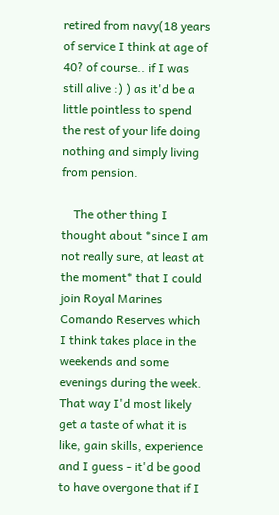retired from navy(18 years of service I think at age of 40? of course.. if I was still alive :) ) as it'd be a little pointless to spend the rest of your life doing nothing and simply living from pension.

    The other thing I thought about *since I am not really sure, at least at the moment* that I could join Royal Marines Comando Reserves which I think takes place in the weekends and some evenings during the week. That way I'd most likely get a taste of what it is like, gain skills, experience and I guess - it'd be good to have overgone that if I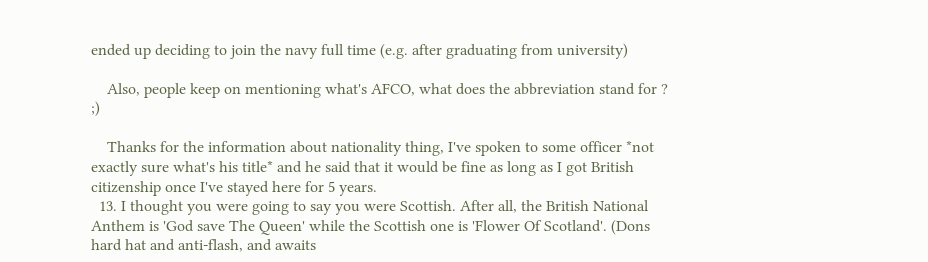ended up deciding to join the navy full time (e.g. after graduating from university)

    Also, people keep on mentioning what's AFCO, what does the abbreviation stand for ? ;)

    Thanks for the information about nationality thing, I've spoken to some officer *not exactly sure what's his title* and he said that it would be fine as long as I got British citizenship once I've stayed here for 5 years.
  13. I thought you were going to say you were Scottish. After all, the British National Anthem is 'God save The Queen' while the Scottish one is 'Flower Of Scotland'. (Dons hard hat and anti-flash, and awaits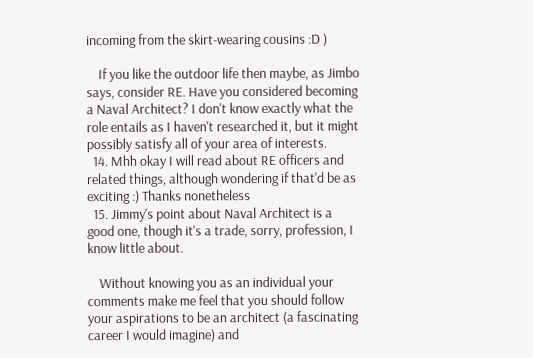incoming from the skirt-wearing cousins :D )

    If you like the outdoor life then maybe, as Jimbo says, consider RE. Have you considered becoming a Naval Architect? I don't know exactly what the role entails as I haven't researched it, but it might possibly satisfy all of your area of interests.
  14. Mhh okay I will read about RE officers and related things, although wondering if that'd be as exciting :) Thanks nonetheless
  15. Jimmy's point about Naval Architect is a good one, though it's a trade, sorry, profession, I know little about.

    Without knowing you as an individual your comments make me feel that you should follow your aspirations to be an architect (a fascinating career I would imagine) and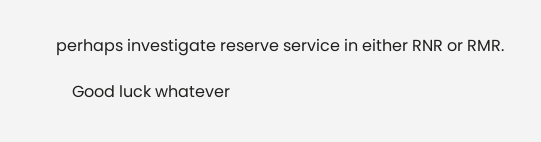perhaps investigate reserve service in either RNR or RMR.

    Good luck whatever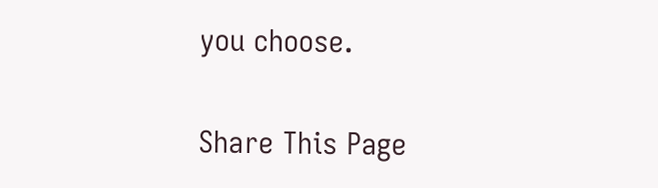you choose.

Share This Page